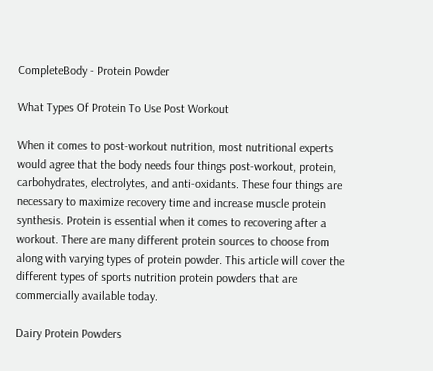CompleteBody - Protein Powder

What Types Of Protein To Use Post Workout

When it comes to post-workout nutrition, most nutritional experts would agree that the body needs four things post-workout, protein, carbohydrates, electrolytes, and anti-oxidants. These four things are necessary to maximize recovery time and increase muscle protein synthesis. Protein is essential when it comes to recovering after a workout. There are many different protein sources to choose from along with varying types of protein powder. This article will cover the different types of sports nutrition protein powders that are commercially available today.

Dairy Protein Powders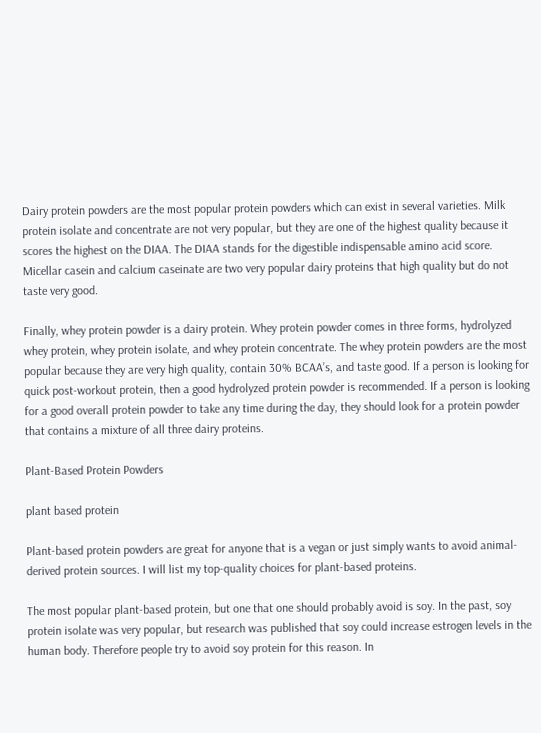Dairy protein powders are the most popular protein powders which can exist in several varieties. Milk protein isolate and concentrate are not very popular, but they are one of the highest quality because it scores the highest on the DIAA. The DIAA stands for the digestible indispensable amino acid score. Micellar casein and calcium caseinate are two very popular dairy proteins that high quality but do not taste very good.

Finally, whey protein powder is a dairy protein. Whey protein powder comes in three forms, hydrolyzed whey protein, whey protein isolate, and whey protein concentrate. The whey protein powders are the most popular because they are very high quality, contain 30% BCAA’s, and taste good. If a person is looking for quick post-workout protein, then a good hydrolyzed protein powder is recommended. If a person is looking for a good overall protein powder to take any time during the day, they should look for a protein powder that contains a mixture of all three dairy proteins.

Plant-Based Protein Powders

plant based protein

Plant-based protein powders are great for anyone that is a vegan or just simply wants to avoid animal-derived protein sources. I will list my top-quality choices for plant-based proteins.

The most popular plant-based protein, but one that one should probably avoid is soy. In the past, soy protein isolate was very popular, but research was published that soy could increase estrogen levels in the human body. Therefore people try to avoid soy protein for this reason. In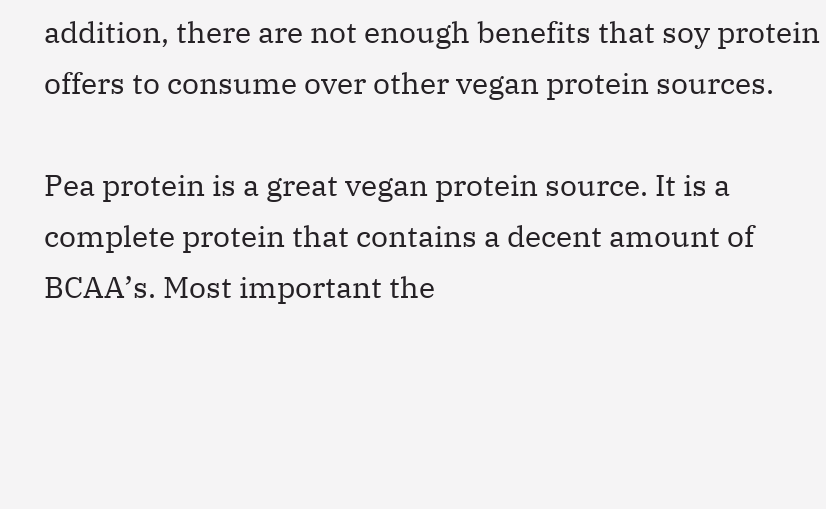addition, there are not enough benefits that soy protein offers to consume over other vegan protein sources.

Pea protein is a great vegan protein source. It is a complete protein that contains a decent amount of BCAA’s. Most important the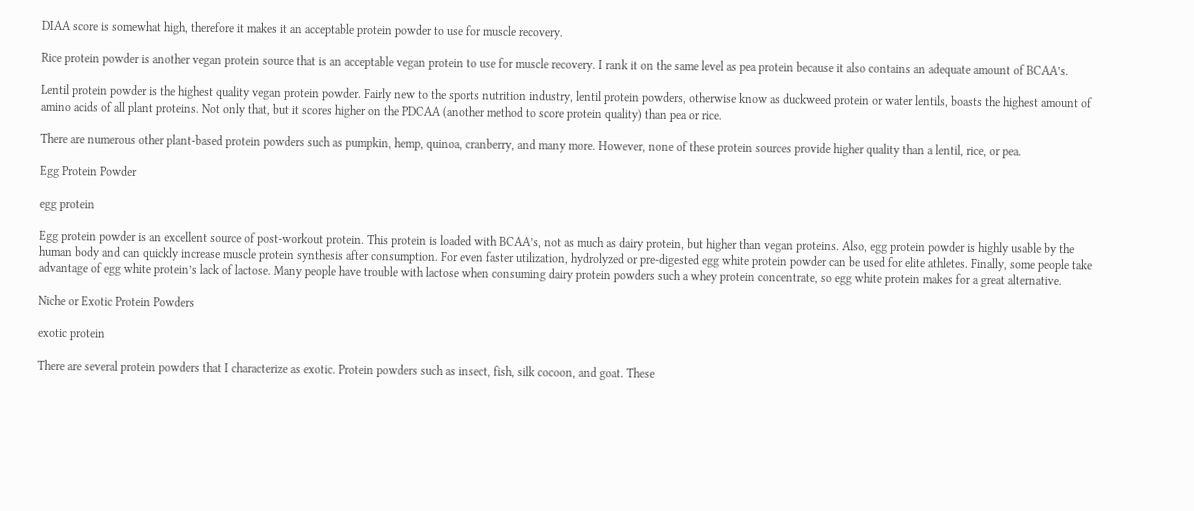DIAA score is somewhat high, therefore it makes it an acceptable protein powder to use for muscle recovery.

Rice protein powder is another vegan protein source that is an acceptable vegan protein to use for muscle recovery. I rank it on the same level as pea protein because it also contains an adequate amount of BCAA’s.

Lentil protein powder is the highest quality vegan protein powder. Fairly new to the sports nutrition industry, lentil protein powders, otherwise know as duckweed protein or water lentils, boasts the highest amount of amino acids of all plant proteins. Not only that, but it scores higher on the PDCAA (another method to score protein quality) than pea or rice.

There are numerous other plant-based protein powders such as pumpkin, hemp, quinoa, cranberry, and many more. However, none of these protein sources provide higher quality than a lentil, rice, or pea.

Egg Protein Powder

egg protein

Egg protein powder is an excellent source of post-workout protein. This protein is loaded with BCAA’s, not as much as dairy protein, but higher than vegan proteins. Also, egg protein powder is highly usable by the human body and can quickly increase muscle protein synthesis after consumption. For even faster utilization, hydrolyzed or pre-digested egg white protein powder can be used for elite athletes. Finally, some people take advantage of egg white protein’s lack of lactose. Many people have trouble with lactose when consuming dairy protein powders such a whey protein concentrate, so egg white protein makes for a great alternative.

Niche or Exotic Protein Powders

exotic protein

There are several protein powders that I characterize as exotic. Protein powders such as insect, fish, silk cocoon, and goat. These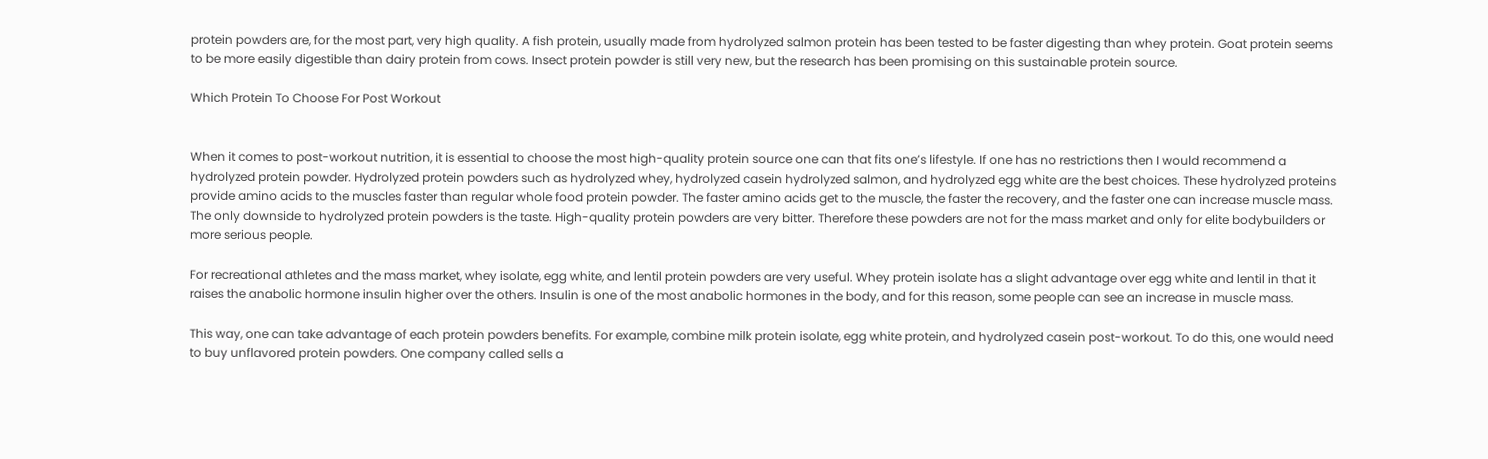protein powders are, for the most part, very high quality. A fish protein, usually made from hydrolyzed salmon protein has been tested to be faster digesting than whey protein. Goat protein seems to be more easily digestible than dairy protein from cows. Insect protein powder is still very new, but the research has been promising on this sustainable protein source.

Which Protein To Choose For Post Workout


When it comes to post-workout nutrition, it is essential to choose the most high-quality protein source one can that fits one’s lifestyle. If one has no restrictions then I would recommend a hydrolyzed protein powder. Hydrolyzed protein powders such as hydrolyzed whey, hydrolyzed casein hydrolyzed salmon, and hydrolyzed egg white are the best choices. These hydrolyzed proteins provide amino acids to the muscles faster than regular whole food protein powder. The faster amino acids get to the muscle, the faster the recovery, and the faster one can increase muscle mass. The only downside to hydrolyzed protein powders is the taste. High-quality protein powders are very bitter. Therefore these powders are not for the mass market and only for elite bodybuilders or more serious people.

For recreational athletes and the mass market, whey isolate, egg white, and lentil protein powders are very useful. Whey protein isolate has a slight advantage over egg white and lentil in that it raises the anabolic hormone insulin higher over the others. Insulin is one of the most anabolic hormones in the body, and for this reason, some people can see an increase in muscle mass.

This way, one can take advantage of each protein powders benefits. For example, combine milk protein isolate, egg white protein, and hydrolyzed casein post-workout. To do this, one would need to buy unflavored protein powders. One company called sells a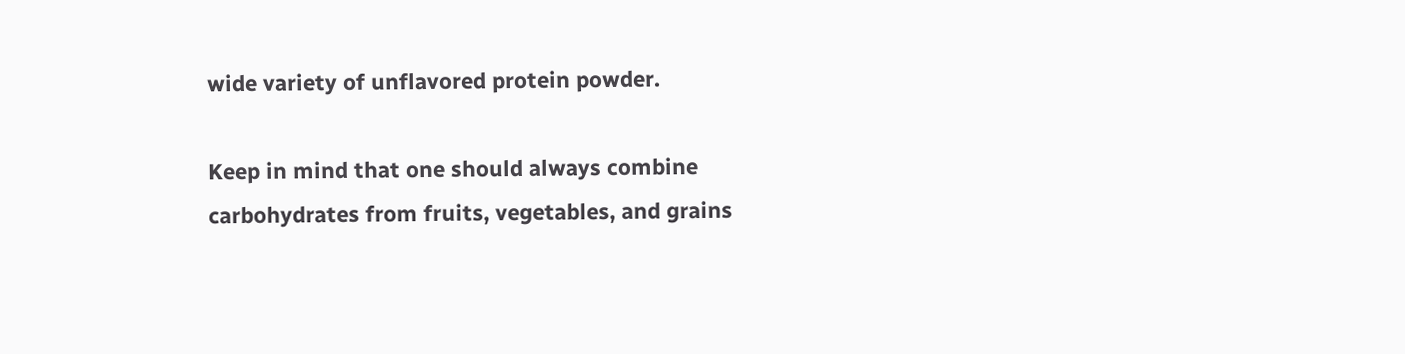wide variety of unflavored protein powder.

Keep in mind that one should always combine carbohydrates from fruits, vegetables, and grains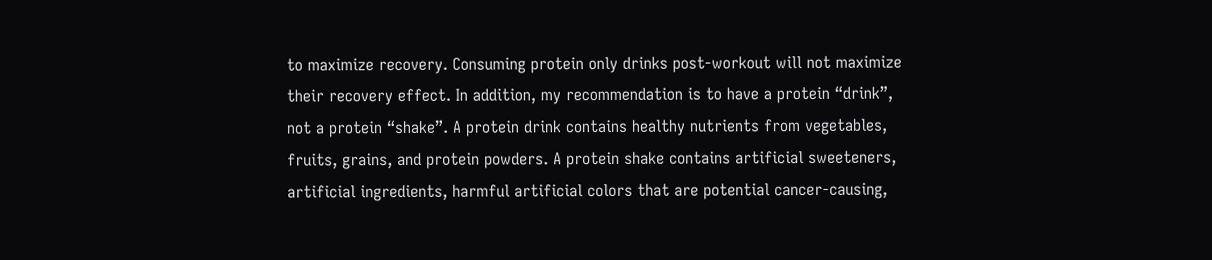to maximize recovery. Consuming protein only drinks post-workout will not maximize their recovery effect. In addition, my recommendation is to have a protein “drink”, not a protein “shake”. A protein drink contains healthy nutrients from vegetables, fruits, grains, and protein powders. A protein shake contains artificial sweeteners, artificial ingredients, harmful artificial colors that are potential cancer-causing,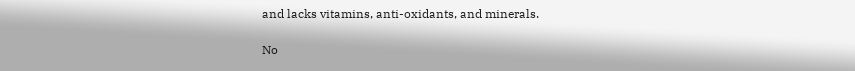and lacks vitamins, anti-oxidants, and minerals.

No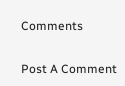Comments

Post A Comment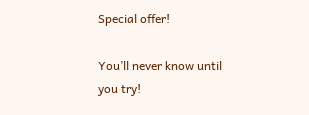Special offer!

You’ll never know until you try!